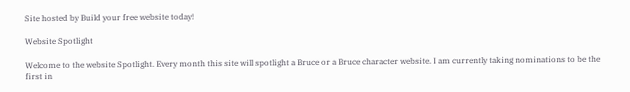Site hosted by Build your free website today!

Website Spotlight

Welcome to the website Spotlight. Every month this site will spotlight a Bruce or a Bruce character website. I am currently taking nominations to be the first in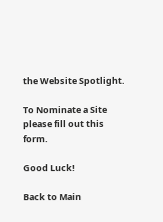the Website Spotlight.

To Nominate a Site please fill out this form.

Good Luck!

Back to Main